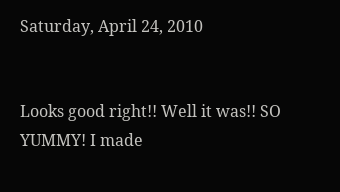Saturday, April 24, 2010


Looks good right!! Well it was!! SO YUMMY! I made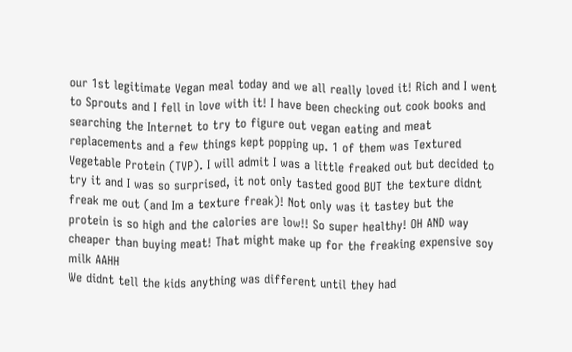our 1st legitimate Vegan meal today and we all really loved it! Rich and I went to Sprouts and I fell in love with it! I have been checking out cook books and searching the Internet to try to figure out vegan eating and meat replacements and a few things kept popping up. 1 of them was Textured Vegetable Protein (TVP). I will admit I was a little freaked out but decided to try it and I was so surprised, it not only tasted good BUT the texture didnt freak me out (and Im a texture freak)! Not only was it tastey but the protein is so high and the calories are low!! So super healthy! OH AND way cheaper than buying meat! That might make up for the freaking expensive soy milk AAHH
We didnt tell the kids anything was different until they had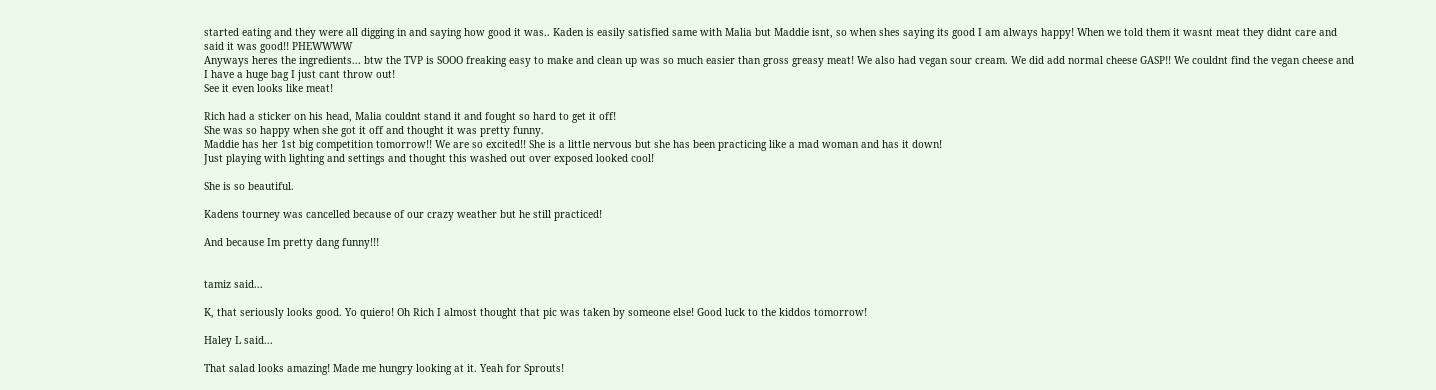started eating and they were all digging in and saying how good it was.. Kaden is easily satisfied same with Malia but Maddie isnt, so when shes saying its good I am always happy! When we told them it wasnt meat they didnt care and said it was good!! PHEWWWW
Anyways heres the ingredients... btw the TVP is SOOO freaking easy to make and clean up was so much easier than gross greasy meat! We also had vegan sour cream. We did add normal cheese GASP!! We couldnt find the vegan cheese and I have a huge bag I just cant throw out!
See it even looks like meat!

Rich had a sticker on his head, Malia couldnt stand it and fought so hard to get it off!
She was so happy when she got it off and thought it was pretty funny.
Maddie has her 1st big competition tomorrow!! We are so excited!! She is a little nervous but she has been practicing like a mad woman and has it down!
Just playing with lighting and settings and thought this washed out over exposed looked cool!

She is so beautiful.

Kadens tourney was cancelled because of our crazy weather but he still practiced!

And because Im pretty dang funny!!!


tamiz said...

K, that seriously looks good. Yo quiero! Oh Rich I almost thought that pic was taken by someone else! Good luck to the kiddos tomorrow!

Haley L said...

That salad looks amazing! Made me hungry looking at it. Yeah for Sprouts!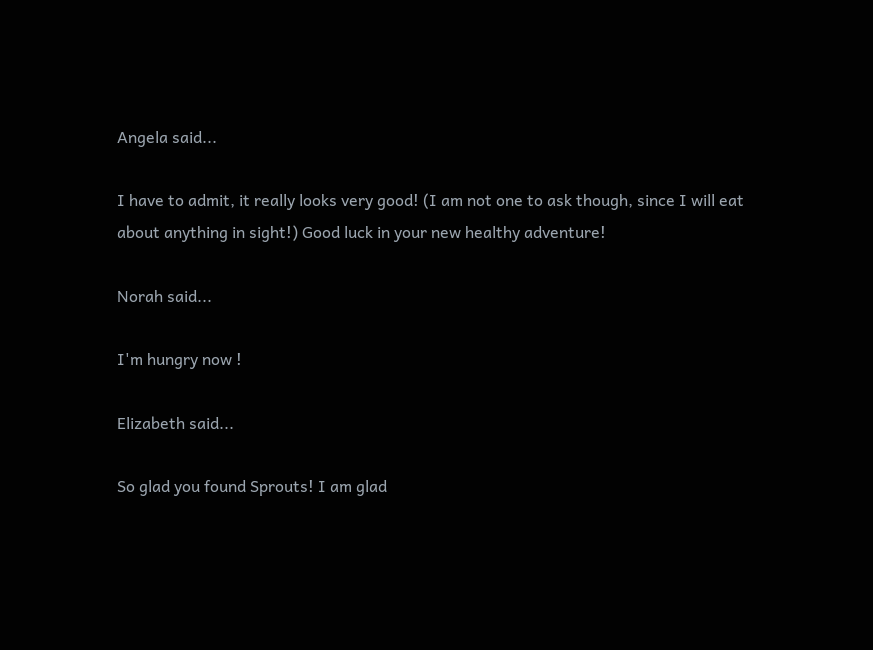Angela said...

I have to admit, it really looks very good! (I am not one to ask though, since I will eat about anything in sight!) Good luck in your new healthy adventure!

Norah said...

I'm hungry now !

Elizabeth said...

So glad you found Sprouts! I am glad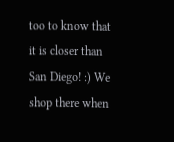too to know that it is closer than San Diego! :) We shop there when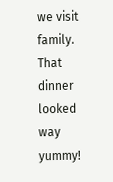we visit family. That dinner looked way yummy!